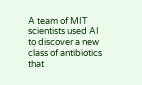A team of MIT scientists used AI to discover a new class of antibiotics that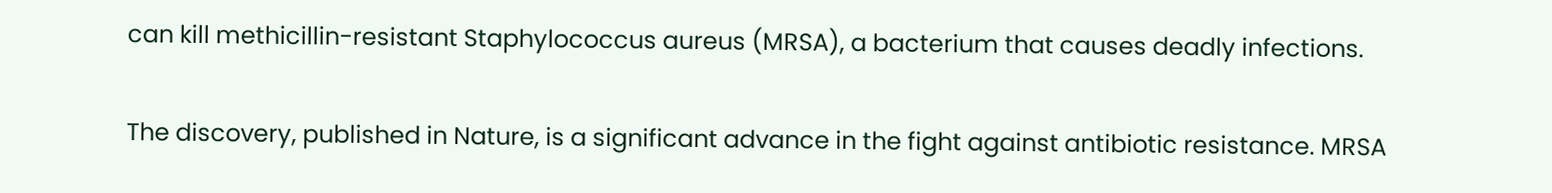can kill methicillin-resistant Staphylococcus aureus (MRSA), a bacterium that causes deadly infections.

The discovery, published in Nature, is a significant advance in the fight against antibiotic resistance. MRSA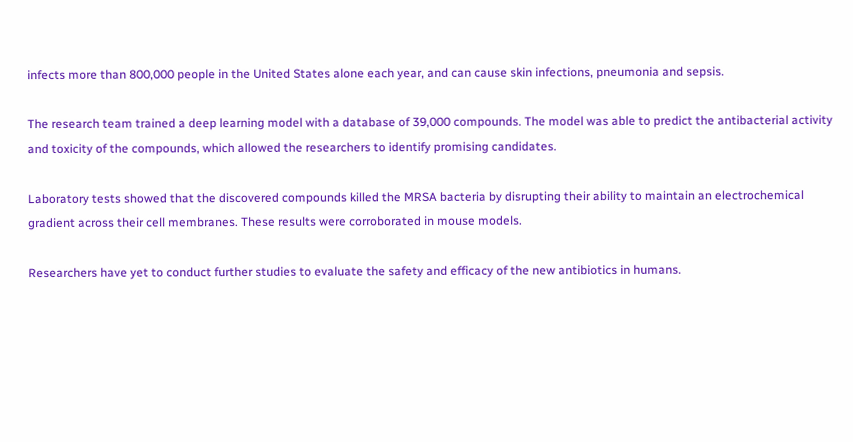infects more than 800,000 people in the United States alone each year, and can cause skin infections, pneumonia and sepsis.

The research team trained a deep learning model with a database of 39,000 compounds. The model was able to predict the antibacterial activity and toxicity of the compounds, which allowed the researchers to identify promising candidates.

Laboratory tests showed that the discovered compounds killed the MRSA bacteria by disrupting their ability to maintain an electrochemical gradient across their cell membranes. These results were corroborated in mouse models.

Researchers have yet to conduct further studies to evaluate the safety and efficacy of the new antibiotics in humans.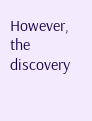However, the discovery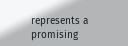represents a promising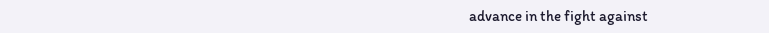advance in the fight against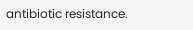antibiotic resistance.